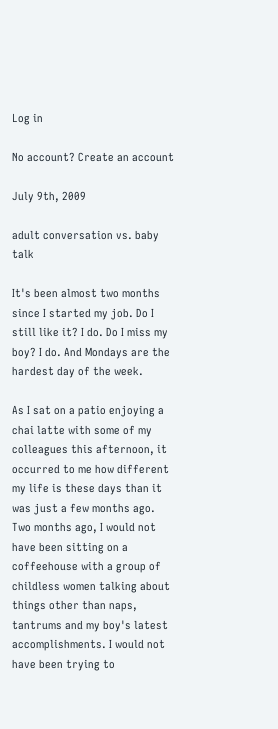Log in

No account? Create an account

July 9th, 2009

adult conversation vs. baby talk

It's been almost two months since I started my job. Do I still like it? I do. Do I miss my boy? I do. And Mondays are the hardest day of the week.

As I sat on a patio enjoying a chai latte with some of my colleagues this afternoon, it occurred to me how different my life is these days than it was just a few months ago. Two months ago, I would not have been sitting on a coffeehouse with a group of childless women talking about things other than naps, tantrums and my boy's latest accomplishments. I would not have been trying to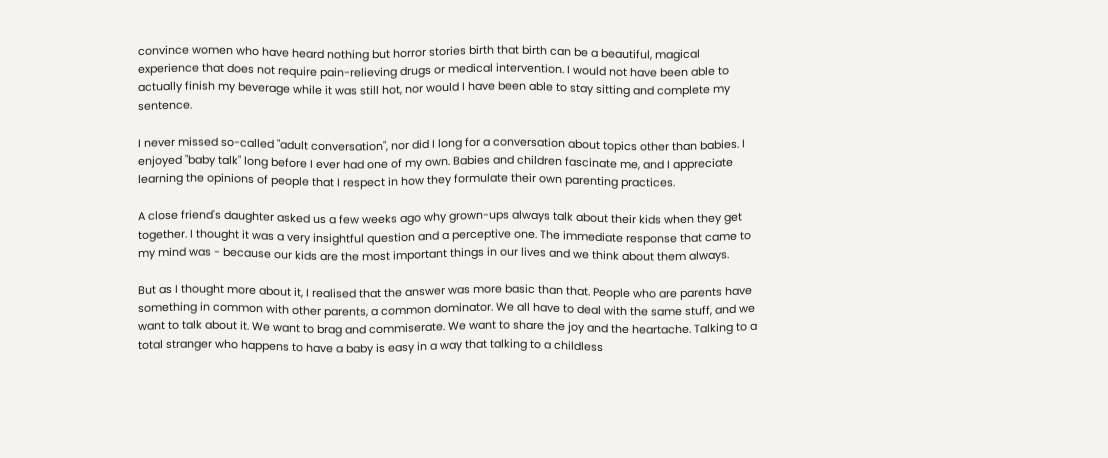convince women who have heard nothing but horror stories birth that birth can be a beautiful, magical experience that does not require pain-relieving drugs or medical intervention. I would not have been able to actually finish my beverage while it was still hot, nor would I have been able to stay sitting and complete my sentence.

I never missed so-called "adult conversation", nor did I long for a conversation about topics other than babies. I enjoyed "baby talk" long before I ever had one of my own. Babies and children fascinate me, and I appreciate learning the opinions of people that I respect in how they formulate their own parenting practices.

A close friend's daughter asked us a few weeks ago why grown-ups always talk about their kids when they get together. I thought it was a very insightful question and a perceptive one. The immediate response that came to my mind was - because our kids are the most important things in our lives and we think about them always.

But as I thought more about it, I realised that the answer was more basic than that. People who are parents have something in common with other parents, a common dominator. We all have to deal with the same stuff, and we want to talk about it. We want to brag and commiserate. We want to share the joy and the heartache. Talking to a total stranger who happens to have a baby is easy in a way that talking to a childless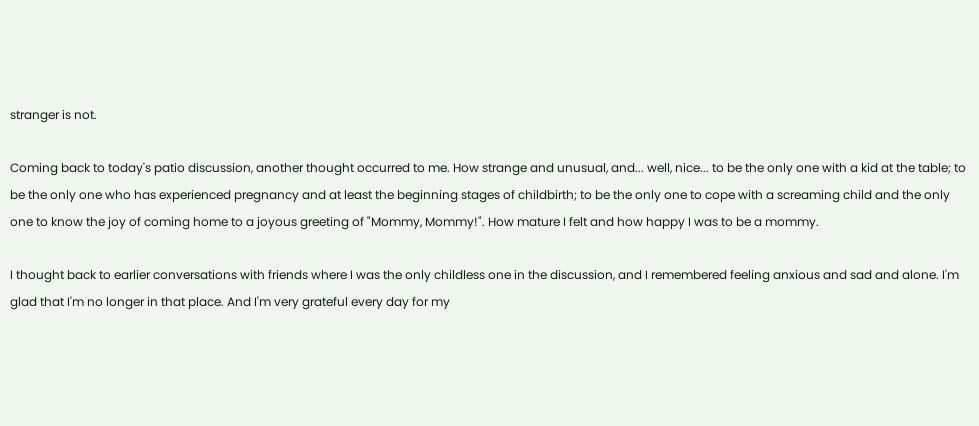stranger is not.

Coming back to today's patio discussion, another thought occurred to me. How strange and unusual, and... well, nice... to be the only one with a kid at the table; to be the only one who has experienced pregnancy and at least the beginning stages of childbirth; to be the only one to cope with a screaming child and the only one to know the joy of coming home to a joyous greeting of "Mommy, Mommy!". How mature I felt and how happy I was to be a mommy.

I thought back to earlier conversations with friends where I was the only childless one in the discussion, and I remembered feeling anxious and sad and alone. I'm glad that I'm no longer in that place. And I'm very grateful every day for my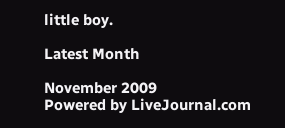little boy.

Latest Month

November 2009
Powered by LiveJournal.com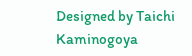Designed by Taichi Kaminogoya